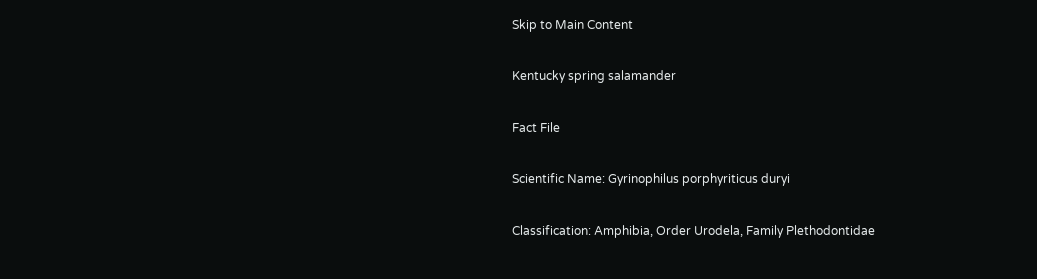Skip to Main Content

Kentucky spring salamander

Fact File

Scientific Name: Gyrinophilus porphyriticus duryi

Classification: Amphibia, Order Urodela, Family Plethodontidae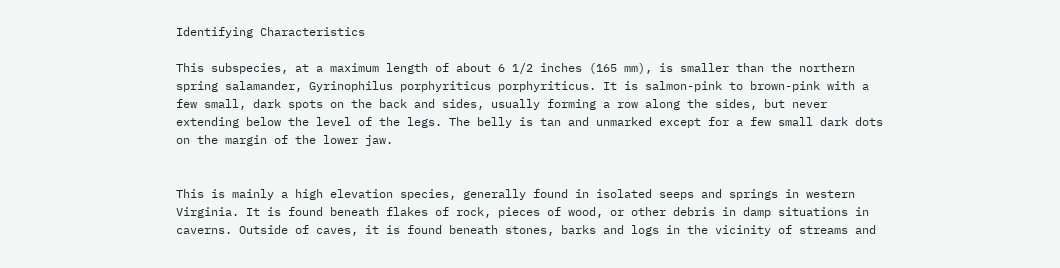Identifying Characteristics

This subspecies, at a maximum length of about 6 1/2 inches (165 mm), is smaller than the northern spring salamander, Gyrinophilus porphyriticus porphyriticus. It is salmon-pink to brown-pink with a few small, dark spots on the back and sides, usually forming a row along the sides, but never extending below the level of the legs. The belly is tan and unmarked except for a few small dark dots on the margin of the lower jaw.


This is mainly a high elevation species, generally found in isolated seeps and springs in western Virginia. It is found beneath flakes of rock, pieces of wood, or other debris in damp situations in caverns. Outside of caves, it is found beneath stones, barks and logs in the vicinity of streams and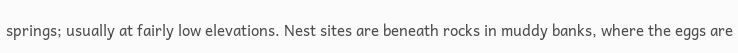springs; usually at fairly low elevations. Nest sites are beneath rocks in muddy banks, where the eggs are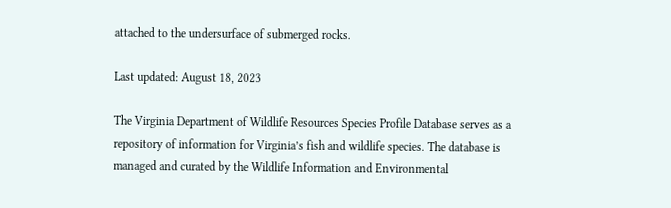attached to the undersurface of submerged rocks.

Last updated: August 18, 2023

The Virginia Department of Wildlife Resources Species Profile Database serves as a repository of information for Virginia’s fish and wildlife species. The database is managed and curated by the Wildlife Information and Environmental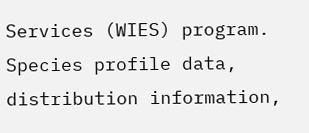Services (WIES) program. Species profile data, distribution information,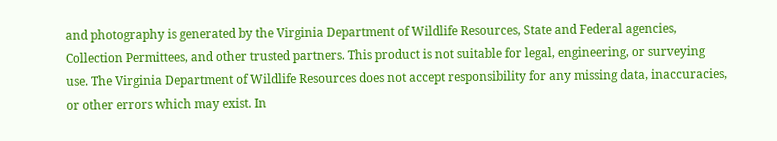and photography is generated by the Virginia Department of Wildlife Resources, State and Federal agencies, Collection Permittees, and other trusted partners. This product is not suitable for legal, engineering, or surveying use. The Virginia Department of Wildlife Resources does not accept responsibility for any missing data, inaccuracies, or other errors which may exist. In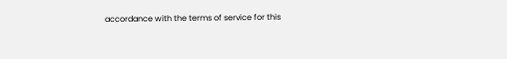accordance with the terms of service for this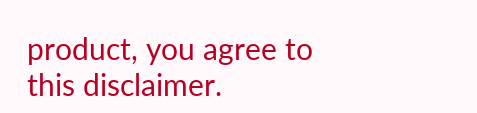product, you agree to this disclaimer.